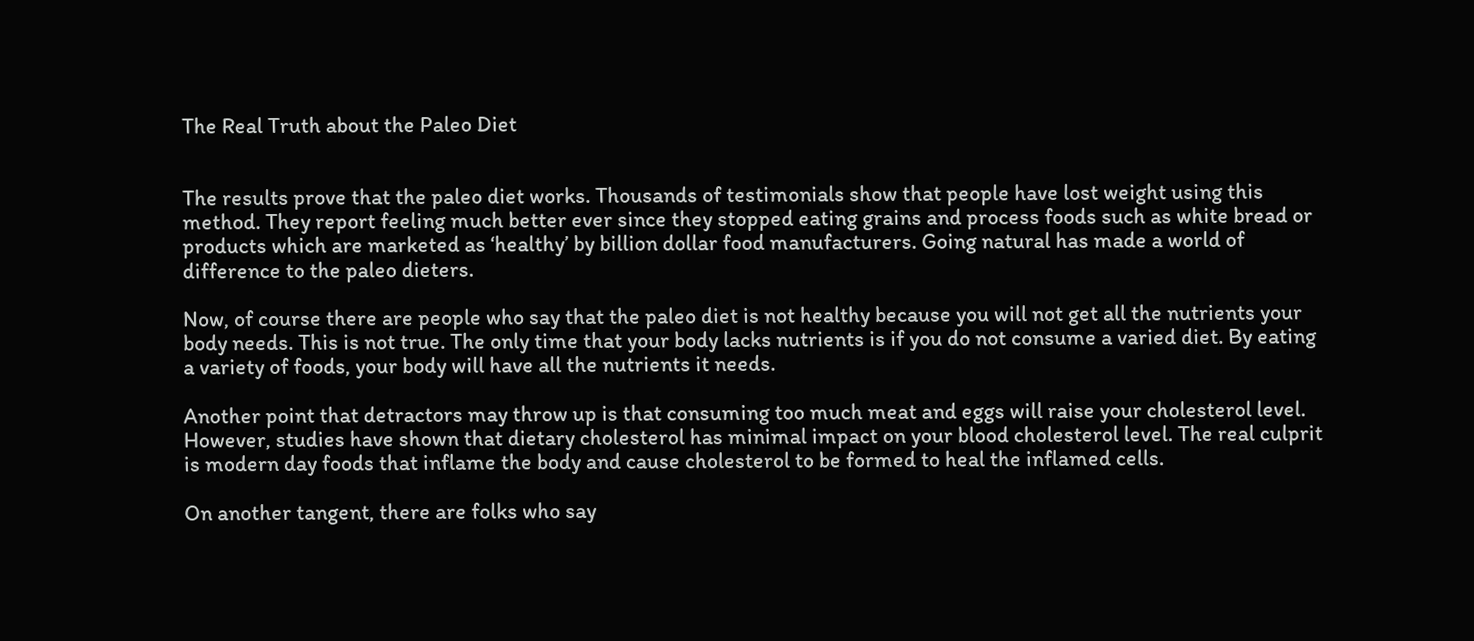The Real Truth about the Paleo Diet


The results prove that the paleo diet works. Thousands of testimonials show that people have lost weight using this method. They report feeling much better ever since they stopped eating grains and process foods such as white bread or products which are marketed as ‘healthy’ by billion dollar food manufacturers. Going natural has made a world of difference to the paleo dieters.

Now, of course there are people who say that the paleo diet is not healthy because you will not get all the nutrients your body needs. This is not true. The only time that your body lacks nutrients is if you do not consume a varied diet. By eating a variety of foods, your body will have all the nutrients it needs.

Another point that detractors may throw up is that consuming too much meat and eggs will raise your cholesterol level. However, studies have shown that dietary cholesterol has minimal impact on your blood cholesterol level. The real culprit is modern day foods that inflame the body and cause cholesterol to be formed to heal the inflamed cells.

On another tangent, there are folks who say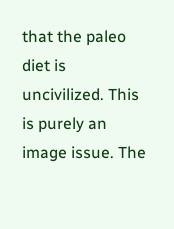that the paleo diet is uncivilized. This is purely an image issue. The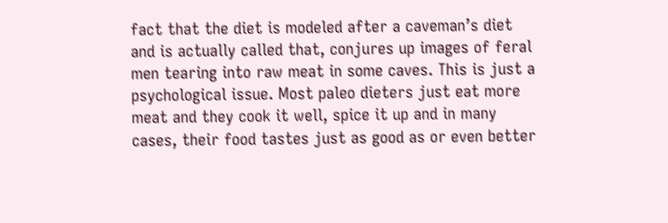fact that the diet is modeled after a caveman’s diet and is actually called that, conjures up images of feral men tearing into raw meat in some caves. This is just a psychological issue. Most paleo dieters just eat more meat and they cook it well, spice it up and in many cases, their food tastes just as good as or even better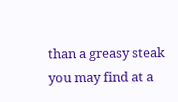than a greasy steak you may find at a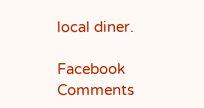local diner.

Facebook Comments